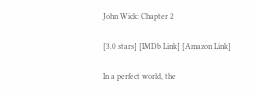John Wick: Chapter 2

[3.0 stars] [IMDb Link] [Amazon Link]

In a perfect world, the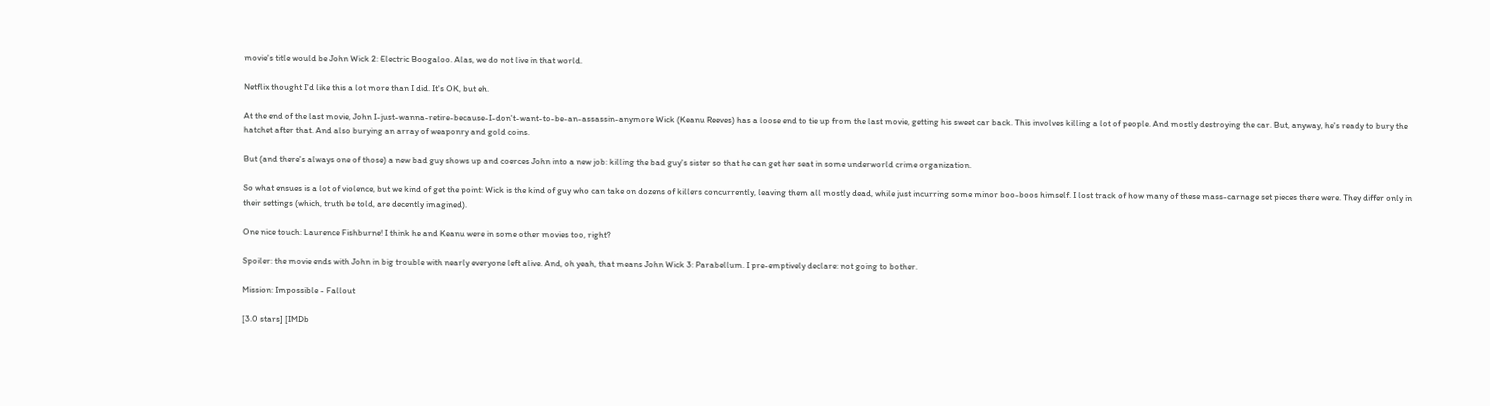movie's title would be John Wick 2: Electric Boogaloo. Alas, we do not live in that world.

Netflix thought I'd like this a lot more than I did. It's OK, but eh.

At the end of the last movie, John I-just-wanna-retire-because-I-don't-want-to-be-an-assassin-anymore Wick (Keanu Reeves) has a loose end to tie up from the last movie, getting his sweet car back. This involves killing a lot of people. And mostly destroying the car. But, anyway, he's ready to bury the hatchet after that. And also burying an array of weaponry and gold coins.

But (and there's always one of those) a new bad guy shows up and coerces John into a new job: killing the bad guy's sister so that he can get her seat in some underworld crime organization.

So what ensues is a lot of violence, but we kind of get the point: Wick is the kind of guy who can take on dozens of killers concurrently, leaving them all mostly dead, while just incurring some minor boo-boos himself. I lost track of how many of these mass-carnage set pieces there were. They differ only in their settings (which, truth be told, are decently imagined).

One nice touch: Laurence Fishburne! I think he and Keanu were in some other movies too, right?

Spoiler: the movie ends with John in big trouble with nearly everyone left alive. And, oh yeah, that means John Wick 3: Parabellum. I pre-emptively declare: not going to bother.

Mission: Impossible - Fallout

[3.0 stars] [IMDb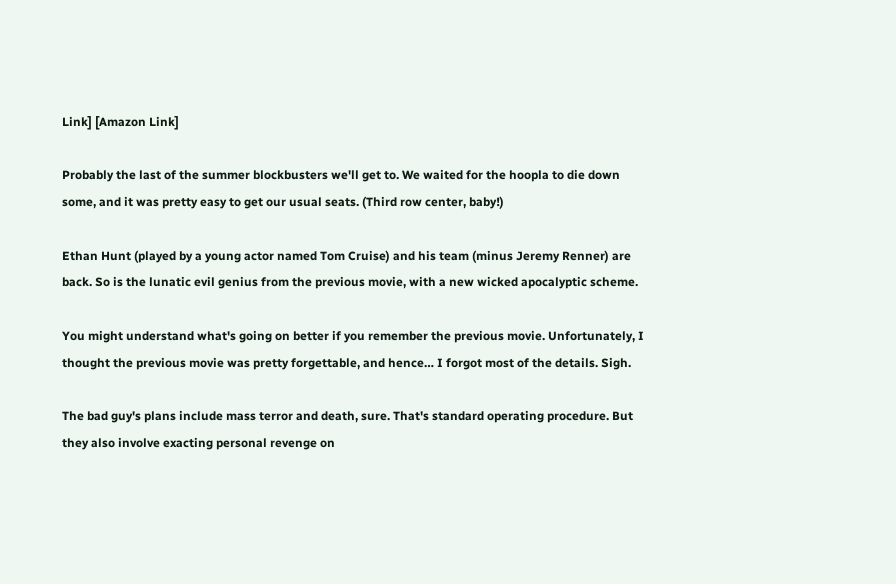Link] [Amazon Link]

Probably the last of the summer blockbusters we'll get to. We waited for the hoopla to die down some, and it was pretty easy to get our usual seats. (Third row center, baby!)

Ethan Hunt (played by a young actor named Tom Cruise) and his team (minus Jeremy Renner) are back. So is the lunatic evil genius from the previous movie, with a new wicked apocalyptic scheme.

You might understand what's going on better if you remember the previous movie. Unfortunately, I thought the previous movie was pretty forgettable, and hence… I forgot most of the details. Sigh.

The bad guy's plans include mass terror and death, sure. That's standard operating procedure. But they also involve exacting personal revenge on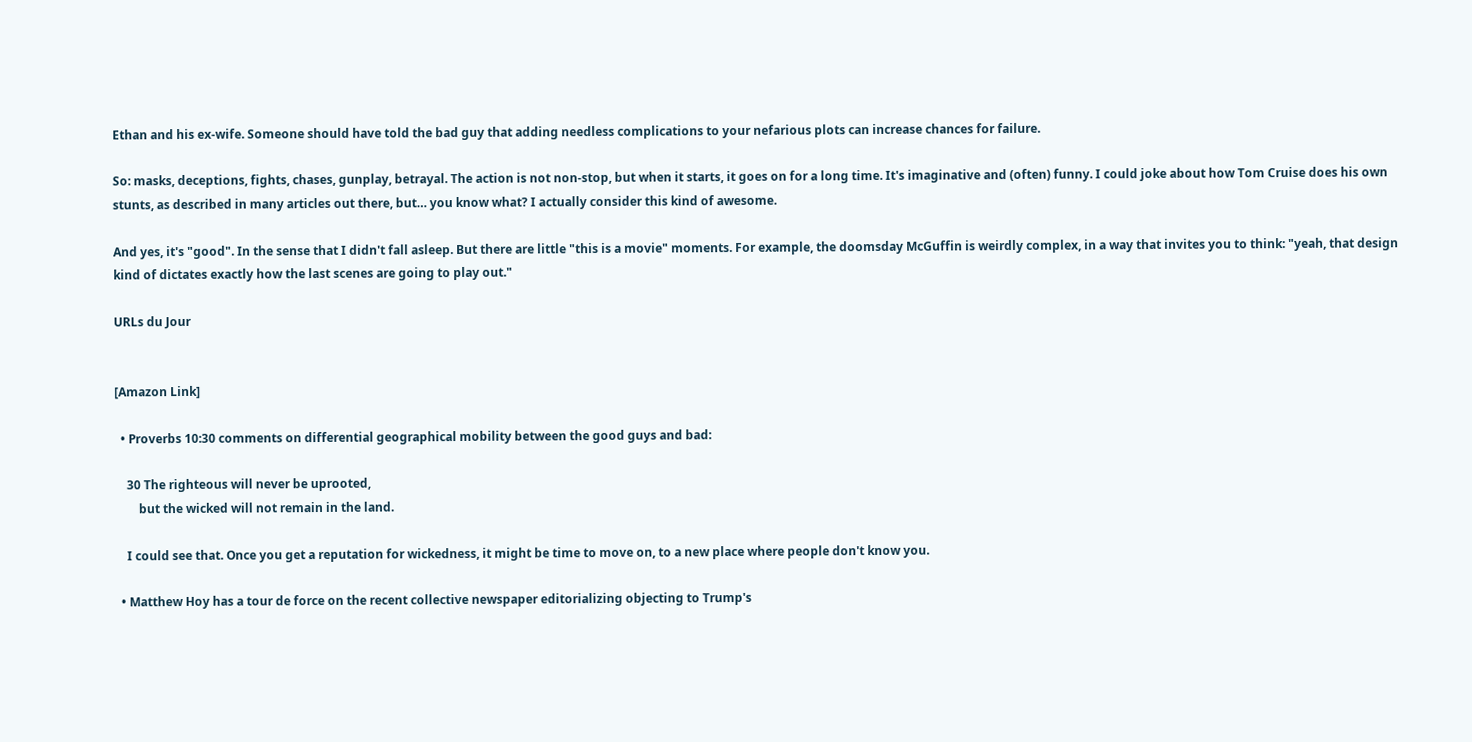Ethan and his ex-wife. Someone should have told the bad guy that adding needless complications to your nefarious plots can increase chances for failure.

So: masks, deceptions, fights, chases, gunplay, betrayal. The action is not non-stop, but when it starts, it goes on for a long time. It's imaginative and (often) funny. I could joke about how Tom Cruise does his own stunts, as described in many articles out there, but… you know what? I actually consider this kind of awesome.

And yes, it's "good". In the sense that I didn't fall asleep. But there are little "this is a movie" moments. For example, the doomsday McGuffin is weirdly complex, in a way that invites you to think: "yeah, that design kind of dictates exactly how the last scenes are going to play out."

URLs du Jour


[Amazon Link]

  • Proverbs 10:30 comments on differential geographical mobility between the good guys and bad:

    30 The righteous will never be uprooted,
        but the wicked will not remain in the land.

    I could see that. Once you get a reputation for wickedness, it might be time to move on, to a new place where people don't know you.

  • Matthew Hoy has a tour de force on the recent collective newspaper editorializing objecting to Trump's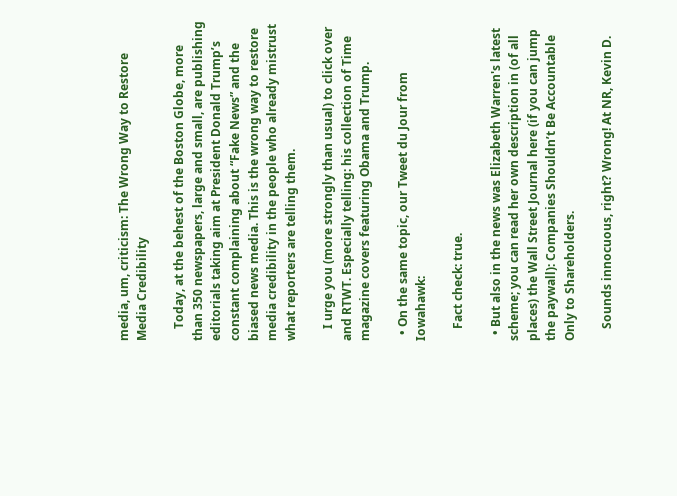media, um, criticism: The Wrong Way to Restore Media Credibility

    Today, at the behest of the Boston Globe, more than 350 newspapers, large and small, are publishing editorials taking aim at President Donald Trump’s constant complaining about “Fake News” and the biased news media. This is the wrong way to restore media credibility in the people who already mistrust what reporters are telling them.

    I urge you (more strongly than usual) to click over and RTWT. Especially telling: his collection of Time magazine covers featuring Obama and Trump.

  • On the same topic, our Tweet du Jour from Iowahawk:

    Fact check: true.

  • But also in the news was Elizabeth Warren's latest scheme; you can read her own description in (of all places) the Wall Street Journal here (if you can jump the paywall): Companies Shouldn’t Be Accountable Only to Shareholders.

    Sounds innocuous, right? Wrong! At NR, Kevin D.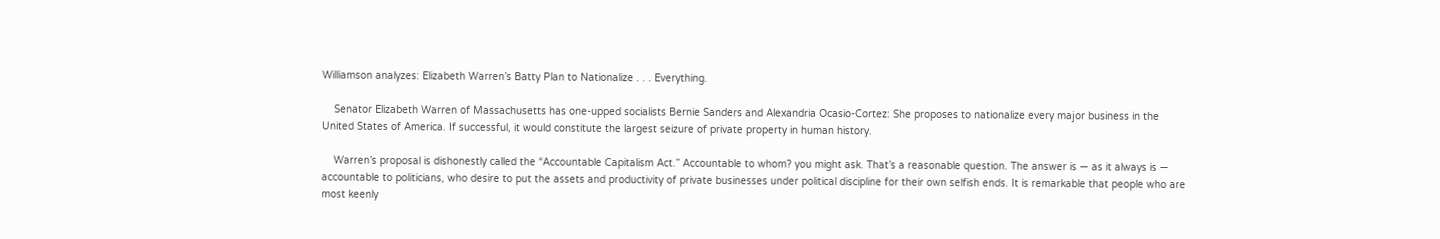Williamson analyzes: Elizabeth Warren’s Batty Plan to Nationalize . . . Everything.

    Senator Elizabeth Warren of Massachusetts has one-upped socialists Bernie Sanders and Alexandria Ocasio-Cortez: She proposes to nationalize every major business in the United States of America. If successful, it would constitute the largest seizure of private property in human history.

    Warren’s proposal is dishonestly called the “Accountable Capitalism Act.” Accountable to whom? you might ask. That’s a reasonable question. The answer is — as it always is — accountable to politicians, who desire to put the assets and productivity of private businesses under political discipline for their own selfish ends. It is remarkable that people who are most keenly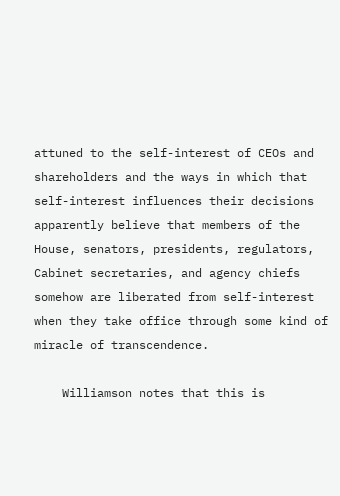attuned to the self-interest of CEOs and shareholders and the ways in which that self-interest influences their decisions apparently believe that members of the House, senators, presidents, regulators, Cabinet secretaries, and agency chiefs somehow are liberated from self-interest when they take office through some kind of miracle of transcendence.

    Williamson notes that this is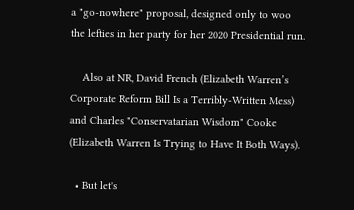a "go-nowhere" proposal, designed only to woo the lefties in her party for her 2020 Presidential run.

    Also at NR, David French (Elizabeth Warren’s Corporate Reform Bill Is a Terribly-Written Mess) and Charles "Conservatarian Wisdom" Cooke (Elizabeth Warren Is Trying to Have It Both Ways).

  • But let's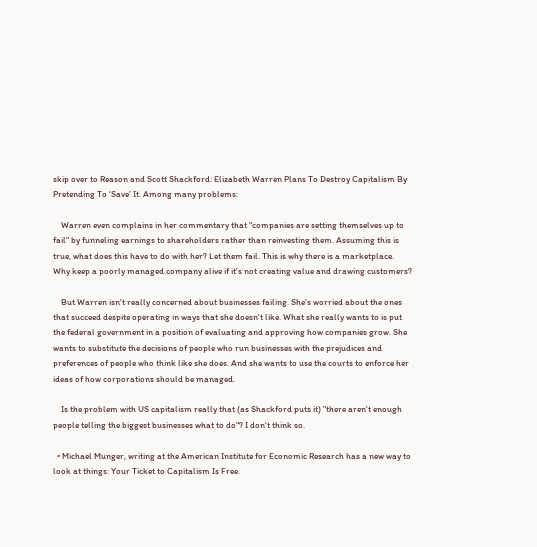skip over to Reason and Scott Shackford: Elizabeth Warren Plans To Destroy Capitalism By Pretending To ‘Save’ It. Among many problems:

    Warren even complains in her commentary that "companies are setting themselves up to fail" by funneling earnings to shareholders rather than reinvesting them. Assuming this is true, what does this have to do with her? Let them fail. This is why there is a marketplace. Why keep a poorly managed company alive if it's not creating value and drawing customers?

    But Warren isn't really concerned about businesses failing. She's worried about the ones that succeed despite operating in ways that she doesn't like. What she really wants to is put the federal government in a position of evaluating and approving how companies grow. She wants to substitute the decisions of people who run businesses with the prejudices and preferences of people who think like she does. And she wants to use the courts to enforce her ideas of how corporations should be managed.

    Is the problem with US capitalism really that (as Shackford puts it) "there aren't enough people telling the biggest businesses what to do"? I don't think so.

  • Michael Munger, writing at the American Institute for Economic Research has a new way to look at things: Your Ticket to Capitalism Is Free.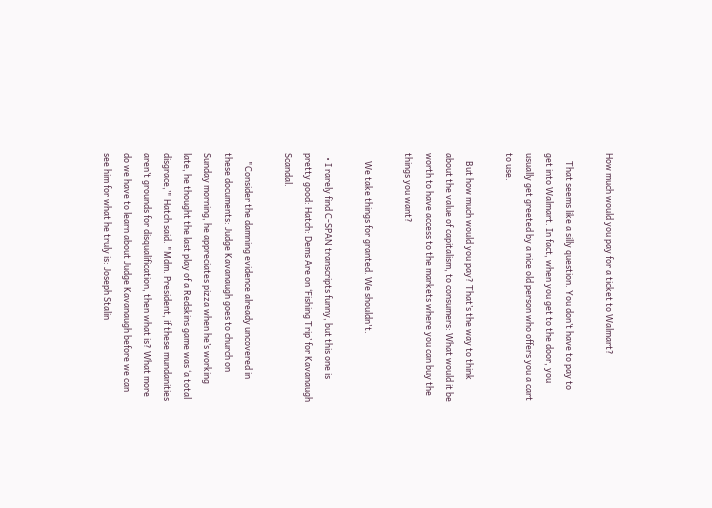How much would you pay for a ticket to Walmart?

    That seems like a silly question. You don’t have to pay to get into Walmart. In fact, when you get to the door, you usually get greeted by a nice old person who offers you a cart to use.

    But how much would you pay? That’s the way to think about the value of capitalism, to consumers: What would it be worth to have access to the markets where you can buy the things you want?

    We take things for granted. We shouldn't.

  • I rarely find C-SPAN transcripts funny, but this one is pretty good: Hatch: Dems Are on ‘Fishing Trip’ for Kavanaugh Scandal.

    "Consider the damning evidence already uncovered in these documents: Judge Kavanaugh goes to church on Sunday morning, he appreciates pizza when he’s working late, he thought the last play of a Redskins game was ‘a total disgrace,’" Hatch said. "Mdm. President, if these mundanities aren’t grounds for disqualification, then what is? What more do we have to learn about Judge Kavanaugh before we can see him for what he truly is: Joseph Stalin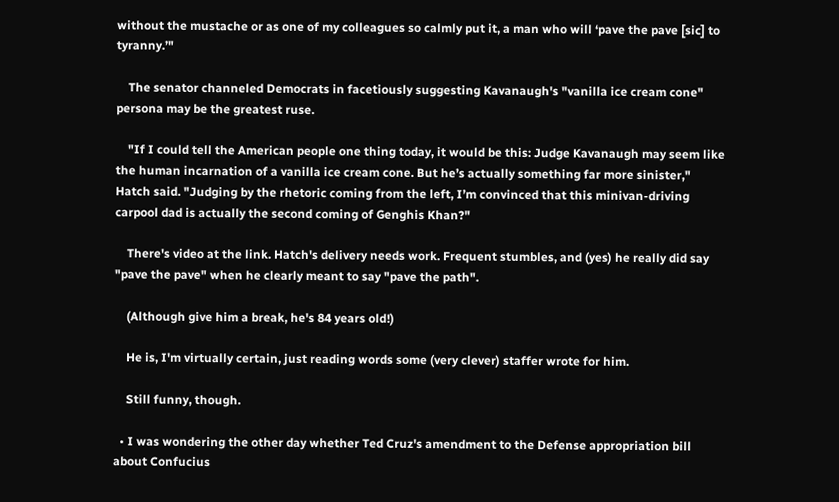without the mustache or as one of my colleagues so calmly put it, a man who will ‘pave the pave [sic] to tyranny.’"

    The senator channeled Democrats in facetiously suggesting Kavanaugh's "vanilla ice cream cone" persona may be the greatest ruse.

    "If I could tell the American people one thing today, it would be this: Judge Kavanaugh may seem like the human incarnation of a vanilla ice cream cone. But he’s actually something far more sinister," Hatch said. "Judging by the rhetoric coming from the left, I’m convinced that this minivan-driving carpool dad is actually the second coming of Genghis Khan?"

    There's video at the link. Hatch's delivery needs work. Frequent stumbles, and (yes) he really did say "pave the pave" when he clearly meant to say "pave the path".

    (Although give him a break, he's 84 years old!)

    He is, I'm virtually certain, just reading words some (very clever) staffer wrote for him.

    Still funny, though.

  • I was wondering the other day whether Ted Cruz's amendment to the Defense appropriation bill about Confucius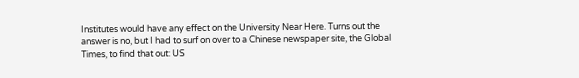Institutes would have any effect on the University Near Here. Turns out the answer is no, but I had to surf on over to a Chinese newspaper site, the Global Times, to find that out: US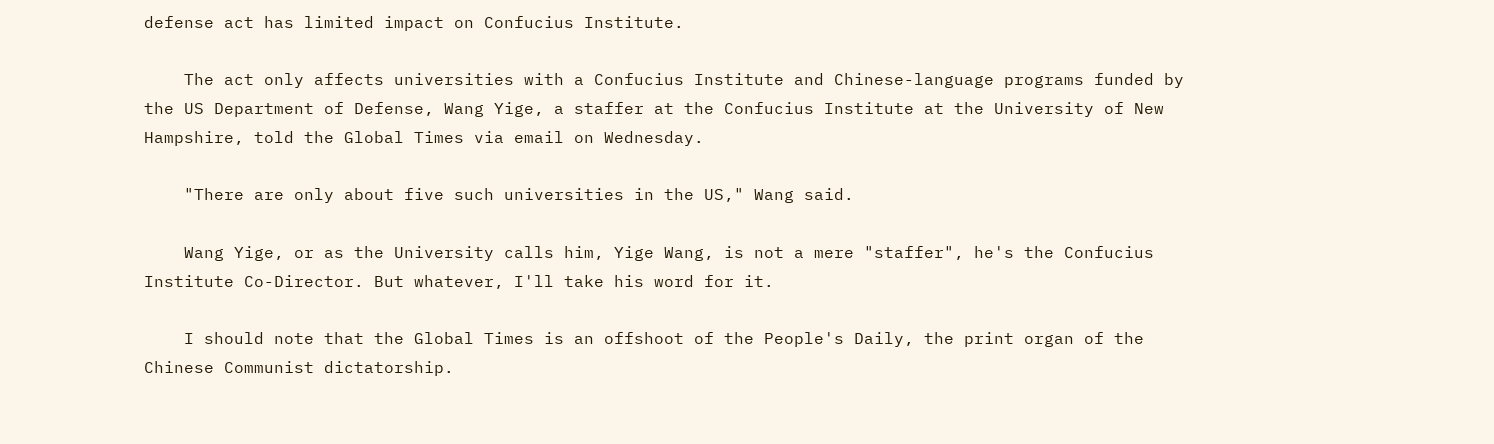defense act has limited impact on Confucius Institute.

    The act only affects universities with a Confucius Institute and Chinese-language programs funded by the US Department of Defense, Wang Yige, a staffer at the Confucius Institute at the University of New Hampshire, told the Global Times via email on Wednesday.

    "There are only about five such universities in the US," Wang said.

    Wang Yige, or as the University calls him, Yige Wang, is not a mere "staffer", he's the Confucius Institute Co-Director. But whatever, I'll take his word for it.

    I should note that the Global Times is an offshoot of the People's Daily, the print organ of the Chinese Communist dictatorship.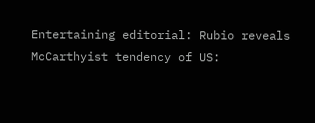Entertaining editorial: Rubio reveals McCarthyist tendency of US: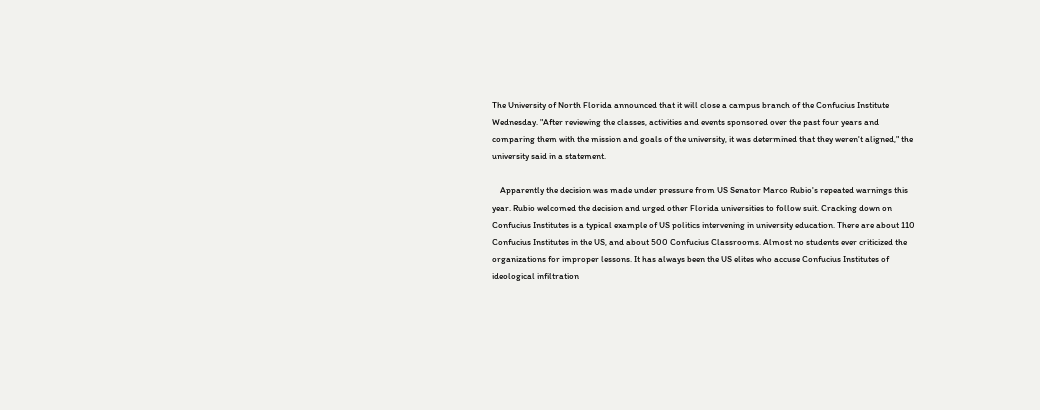The University of North Florida announced that it will close a campus branch of the Confucius Institute Wednesday. "After reviewing the classes, activities and events sponsored over the past four years and comparing them with the mission and goals of the university, it was determined that they weren't aligned," the university said in a statement.

    Apparently the decision was made under pressure from US Senator Marco Rubio's repeated warnings this year. Rubio welcomed the decision and urged other Florida universities to follow suit. Cracking down on Confucius Institutes is a typical example of US politics intervening in university education. There are about 110 Confucius Institutes in the US, and about 500 Confucius Classrooms. Almost no students ever criticized the organizations for improper lessons. It has always been the US elites who accuse Confucius Institutes of ideological infiltration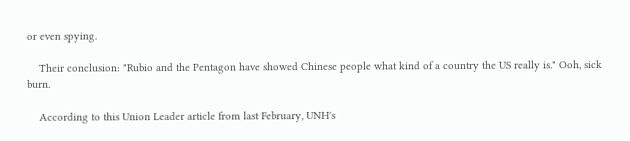or even spying.

    Their conclusion: "Rubio and the Pentagon have showed Chinese people what kind of a country the US really is." Ooh, sick burn.

    According to this Union Leader article from last February, UNH's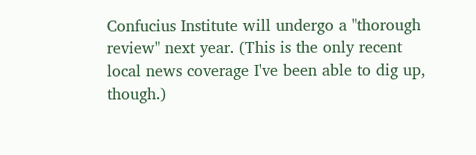Confucius Institute will undergo a "thorough review" next year. (This is the only recent local news coverage I've been able to dig up, though.)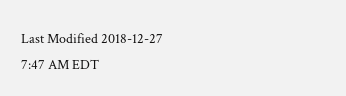Last Modified 2018-12-27 7:47 AM EDT